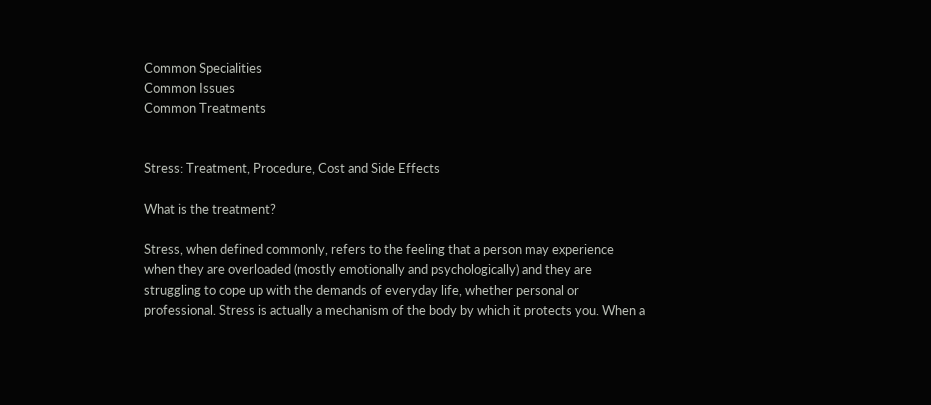Common Specialities
Common Issues
Common Treatments


Stress: Treatment, Procedure, Cost and Side Effects

What is the treatment?

Stress, when defined commonly, refers to the feeling that a person may experience when they are overloaded (mostly emotionally and psychologically) and they are struggling to cope up with the demands of everyday life, whether personal or professional. Stress is actually a mechanism of the body by which it protects you. When a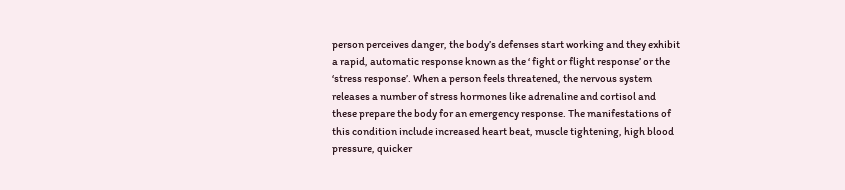person perceives danger, the body’s defenses start working and they exhibit a rapid, automatic response known as the ‘ fight or flight response’ or the ‘stress response’. When a person feels threatened, the nervous system releases a number of stress hormones like adrenaline and cortisol and these prepare the body for an emergency response. The manifestations of this condition include increased heart beat, muscle tightening, high blood pressure, quicker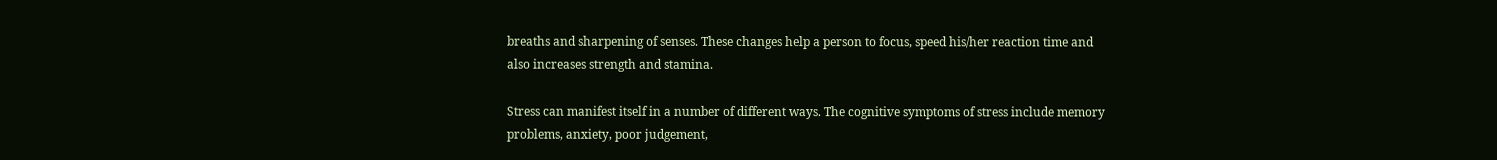breaths and sharpening of senses. These changes help a person to focus, speed his/her reaction time and also increases strength and stamina.

Stress can manifest itself in a number of different ways. The cognitive symptoms of stress include memory problems, anxiety, poor judgement,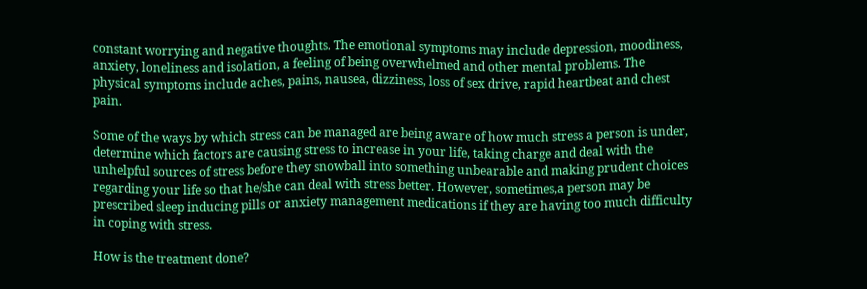constant worrying and negative thoughts. The emotional symptoms may include depression, moodiness, anxiety, loneliness and isolation, a feeling of being overwhelmed and other mental problems. The physical symptoms include aches, pains, nausea, dizziness, loss of sex drive, rapid heartbeat and chest pain.

Some of the ways by which stress can be managed are being aware of how much stress a person is under, determine which factors are causing stress to increase in your life, taking charge and deal with the unhelpful sources of stress before they snowball into something unbearable and making prudent choices regarding your life so that he/she can deal with stress better. However, sometimes,a person may be prescribed sleep inducing pills or anxiety management medications if they are having too much difficulty in coping with stress.

How is the treatment done?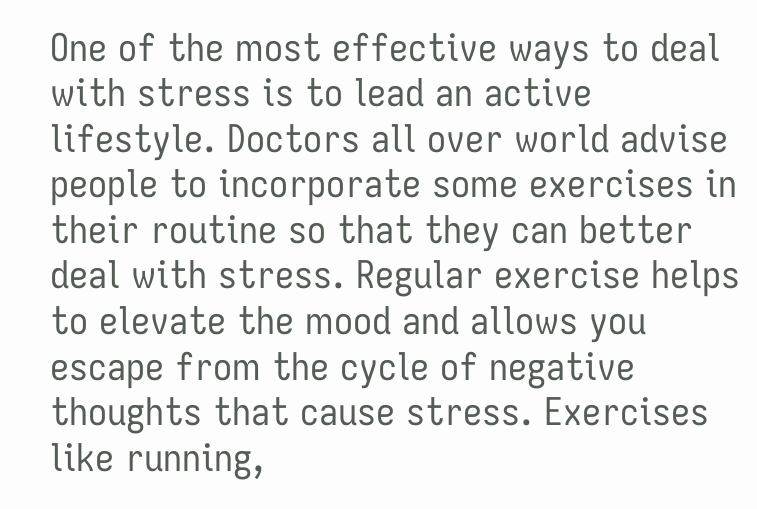One of the most effective ways to deal with stress is to lead an active lifestyle. Doctors all over world advise people to incorporate some exercises in their routine so that they can better deal with stress. Regular exercise helps to elevate the mood and allows you escape from the cycle of negative thoughts that cause stress. Exercises like running,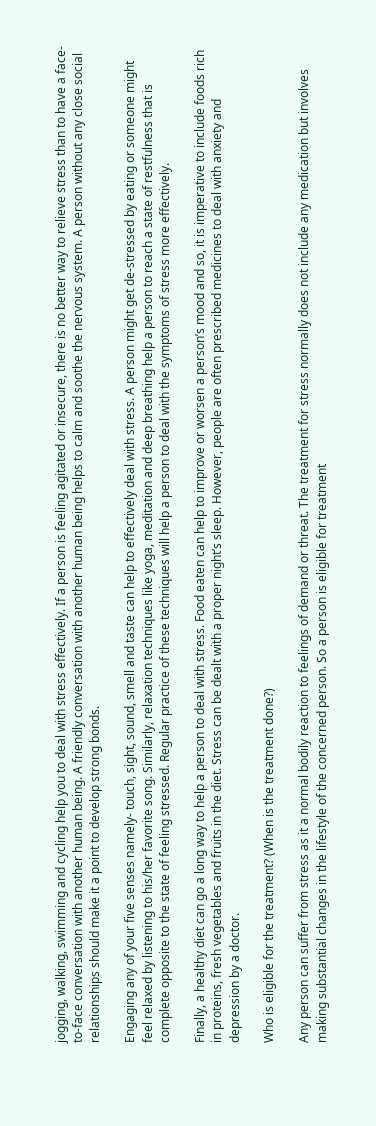jogging, walking, swimming and cycling help you to deal with stress effectively. If a person is feeling agitated or insecure, there is no better way to relieve stress than to have a face-to-face conversation with another human being. A friendly conversation with another human being helps to calm and soothe the nervous system. A person without any close social relationships should make it a point to develop strong bonds.

Engaging any of your five senses namely- touch, sight, sound, smell and taste can help to effectively deal with stress. A person might get de-stressed by eating or someone might feel relaxed by listening to his/her favorite song. Similarly, relaxation techniques like yoga, meditation and deep breathing help a person to reach a state of restfulness that is complete opposite to the state of feeling stressed. Regular practice of these techniques will help a person to deal with the symptoms of stress more effectively.

Finally, a healthy diet can go a long way to help a person to deal with stress. Food eaten can help to improve or worsen a person’s mood and so, it is imperative to include foods rich in proteins, fresh vegetables and fruits in the diet. Stress can be dealt with a proper night’s sleep. However, people are often prescribed medicines to deal with anxiety and depression by a doctor.

Who is eligible for the treatment? (When is the treatment done?)

Any person can suffer from stress as it a normal bodily reaction to feelings of demand or threat. The treatment for stress normally does not include any medication but involves making substantial changes in the lifestyle of the concerned person. So a person is eligible for treatment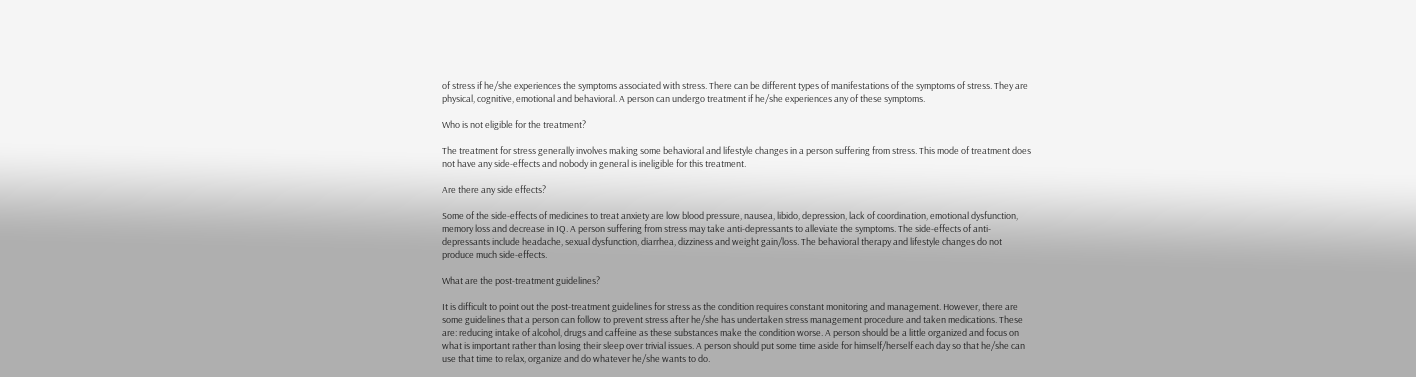of stress if he/she experiences the symptoms associated with stress. There can be different types of manifestations of the symptoms of stress. They are physical, cognitive, emotional and behavioral. A person can undergo treatment if he/she experiences any of these symptoms.

Who is not eligible for the treatment?

The treatment for stress generally involves making some behavioral and lifestyle changes in a person suffering from stress. This mode of treatment does not have any side-effects and nobody in general is ineligible for this treatment.

Are there any side effects?

Some of the side-effects of medicines to treat anxiety are low blood pressure, nausea, libido, depression, lack of coordination, emotional dysfunction, memory loss and decrease in IQ. A person suffering from stress may take anti-depressants to alleviate the symptoms. The side-effects of anti-depressants include headache, sexual dysfunction, diarrhea, dizziness and weight gain/loss. The behavioral therapy and lifestyle changes do not produce much side-effects.

What are the post-treatment guidelines?

It is difficult to point out the post-treatment guidelines for stress as the condition requires constant monitoring and management. However, there are some guidelines that a person can follow to prevent stress after he/she has undertaken stress management procedure and taken medications. These are: reducing intake of alcohol, drugs and caffeine as these substances make the condition worse. A person should be a little organized and focus on what is important rather than losing their sleep over trivial issues. A person should put some time aside for himself/herself each day so that he/she can use that time to relax, organize and do whatever he/she wants to do.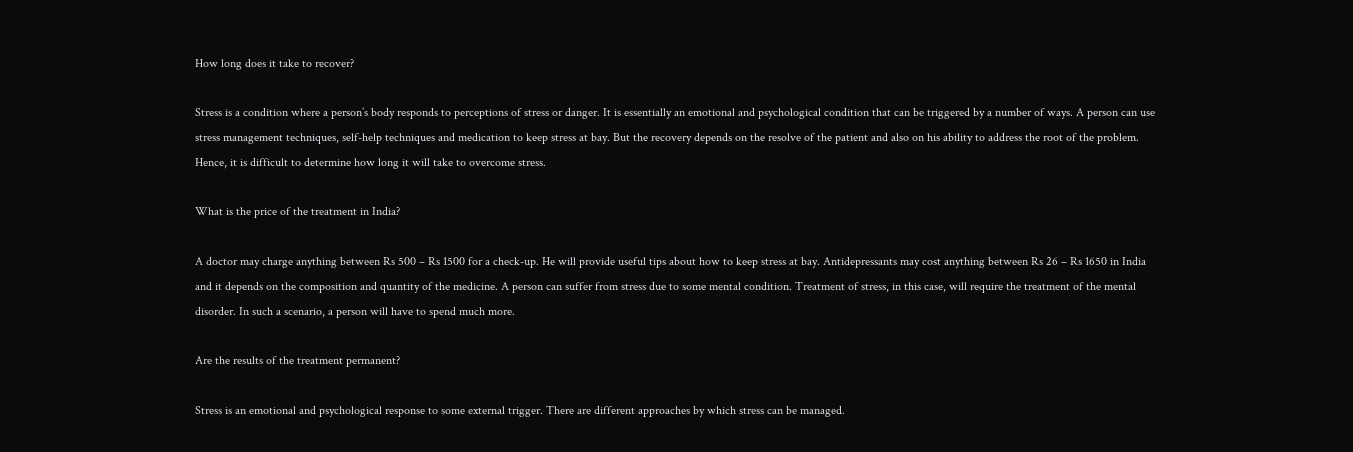How long does it take to recover?

Stress is a condition where a person’s body responds to perceptions of stress or danger. It is essentially an emotional and psychological condition that can be triggered by a number of ways. A person can use stress management techniques, self-help techniques and medication to keep stress at bay. But the recovery depends on the resolve of the patient and also on his ability to address the root of the problem. Hence, it is difficult to determine how long it will take to overcome stress.

What is the price of the treatment in India?

A doctor may charge anything between Rs 500 – Rs 1500 for a check-up. He will provide useful tips about how to keep stress at bay. Antidepressants may cost anything between Rs 26 – Rs 1650 in India and it depends on the composition and quantity of the medicine. A person can suffer from stress due to some mental condition. Treatment of stress, in this case, will require the treatment of the mental disorder. In such a scenario, a person will have to spend much more.

Are the results of the treatment permanent?

Stress is an emotional and psychological response to some external trigger. There are different approaches by which stress can be managed.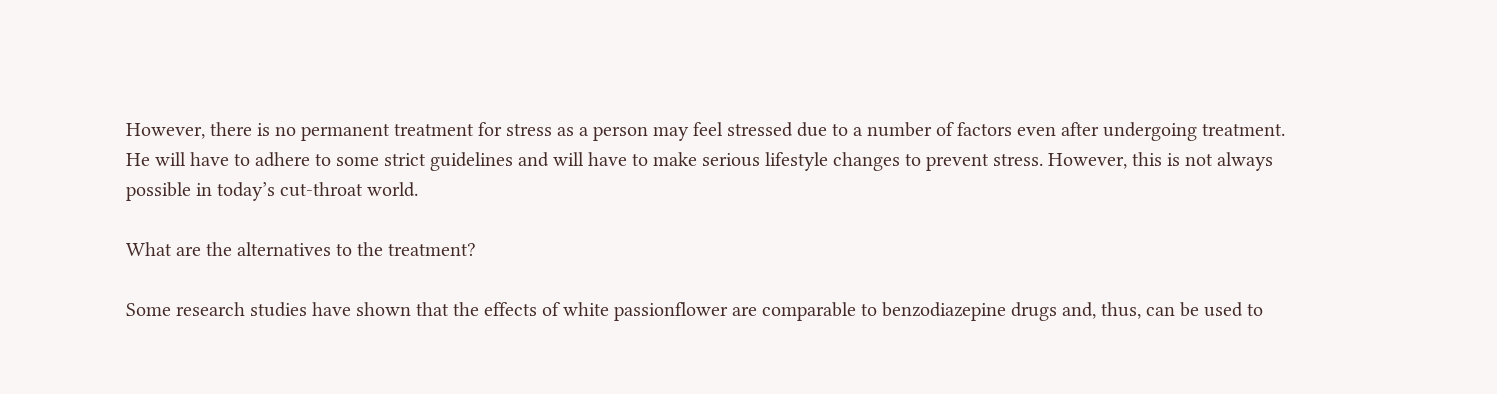However, there is no permanent treatment for stress as a person may feel stressed due to a number of factors even after undergoing treatment. He will have to adhere to some strict guidelines and will have to make serious lifestyle changes to prevent stress. However, this is not always possible in today’s cut-throat world.

What are the alternatives to the treatment?

Some research studies have shown that the effects of white passionflower are comparable to benzodiazepine drugs and, thus, can be used to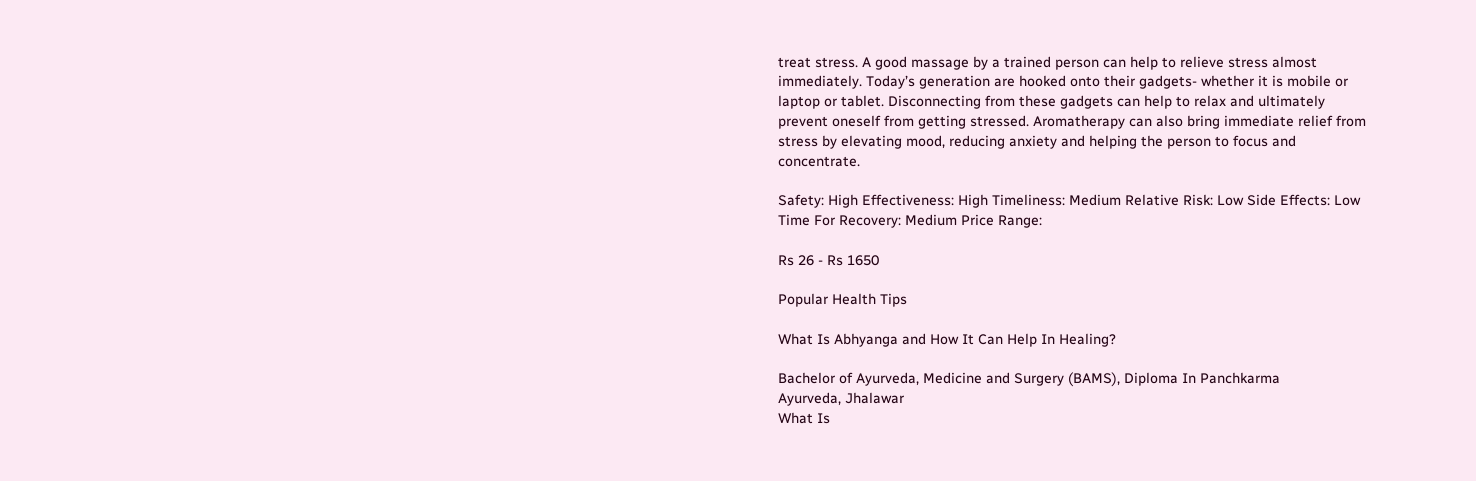treat stress. A good massage by a trained person can help to relieve stress almost immediately. Today’s generation are hooked onto their gadgets- whether it is mobile or laptop or tablet. Disconnecting from these gadgets can help to relax and ultimately prevent oneself from getting stressed. Aromatherapy can also bring immediate relief from stress by elevating mood, reducing anxiety and helping the person to focus and concentrate.

Safety: High Effectiveness: High Timeliness: Medium Relative Risk: Low Side Effects: Low Time For Recovery: Medium Price Range:

Rs 26 - Rs 1650

Popular Health Tips

What Is Abhyanga and How It Can Help In Healing?

Bachelor of Ayurveda, Medicine and Surgery (BAMS), Diploma In Panchkarma
Ayurveda, Jhalawar
What Is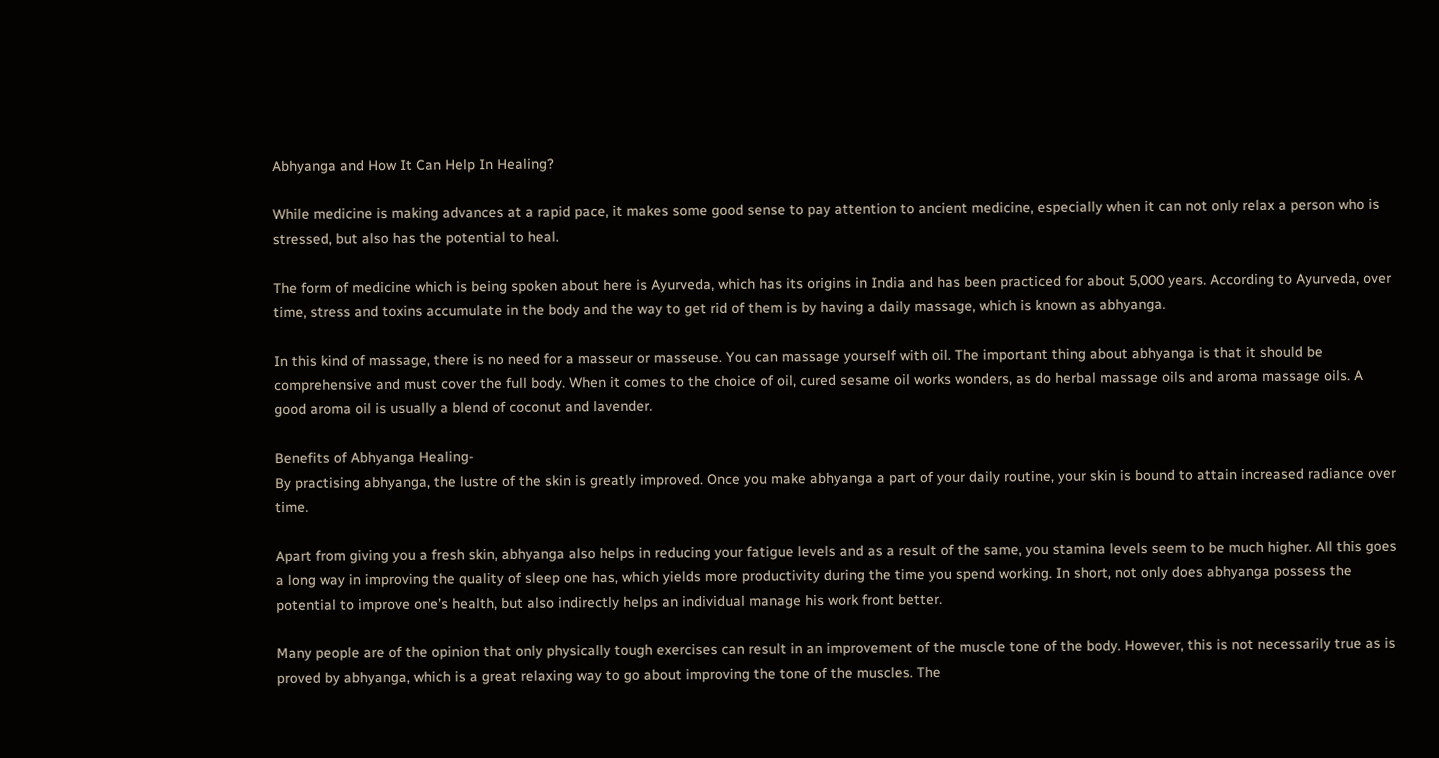Abhyanga and How It Can Help In Healing?

While medicine is making advances at a rapid pace, it makes some good sense to pay attention to ancient medicine, especially when it can not only relax a person who is stressed, but also has the potential to heal.

The form of medicine which is being spoken about here is Ayurveda, which has its origins in India and has been practiced for about 5,000 years. According to Ayurveda, over time, stress and toxins accumulate in the body and the way to get rid of them is by having a daily massage, which is known as abhyanga.

In this kind of massage, there is no need for a masseur or masseuse. You can massage yourself with oil. The important thing about abhyanga is that it should be comprehensive and must cover the full body. When it comes to the choice of oil, cured sesame oil works wonders, as do herbal massage oils and aroma massage oils. A good aroma oil is usually a blend of coconut and lavender.

Benefits of Abhyanga Healing-
By practising abhyanga, the lustre of the skin is greatly improved. Once you make abhyanga a part of your daily routine, your skin is bound to attain increased radiance over time.

Apart from giving you a fresh skin, abhyanga also helps in reducing your fatigue levels and as a result of the same, you stamina levels seem to be much higher. All this goes a long way in improving the quality of sleep one has, which yields more productivity during the time you spend working. In short, not only does abhyanga possess the potential to improve one’s health, but also indirectly helps an individual manage his work front better.

Many people are of the opinion that only physically tough exercises can result in an improvement of the muscle tone of the body. However, this is not necessarily true as is proved by abhyanga, which is a great relaxing way to go about improving the tone of the muscles. The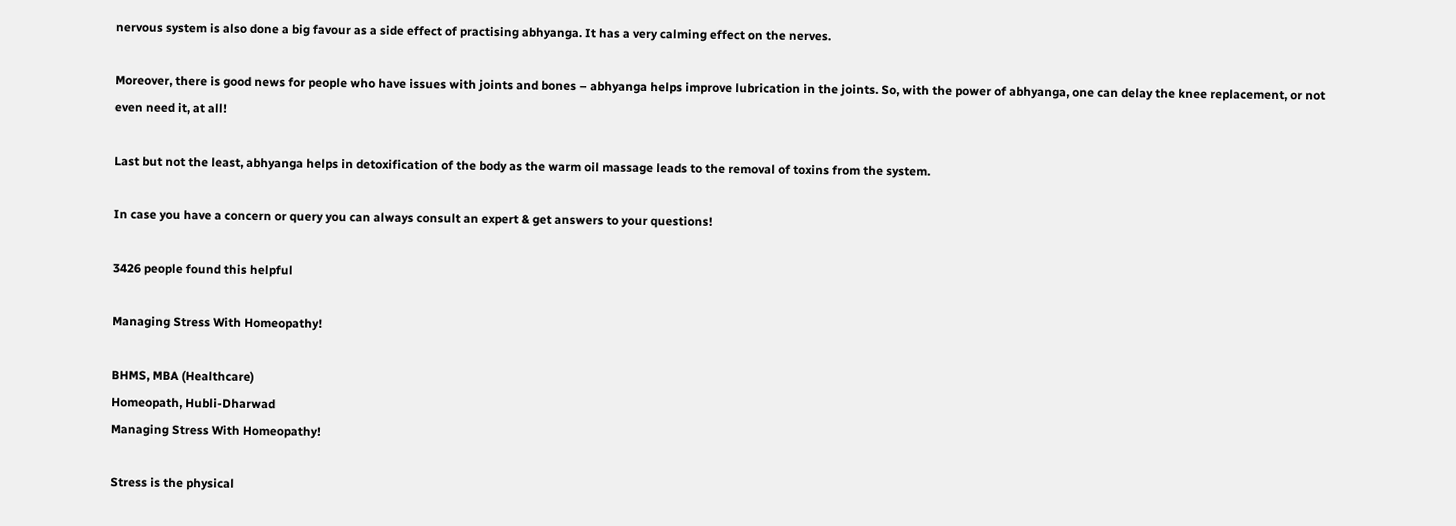nervous system is also done a big favour as a side effect of practising abhyanga. It has a very calming effect on the nerves.

Moreover, there is good news for people who have issues with joints and bones – abhyanga helps improve lubrication in the joints. So, with the power of abhyanga, one can delay the knee replacement, or not even need it, at all!

Last but not the least, abhyanga helps in detoxification of the body as the warm oil massage leads to the removal of toxins from the system.

In case you have a concern or query you can always consult an expert & get answers to your questions!

3426 people found this helpful

Managing Stress With Homeopathy!

BHMS, MBA (Healthcare)
Homeopath, Hubli-Dharwad
Managing Stress With Homeopathy!

Stress is the physical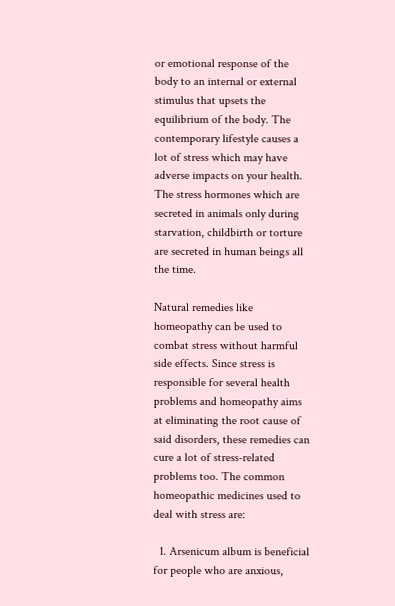or emotional response of the body to an internal or external stimulus that upsets the equilibrium of the body. The contemporary lifestyle causes a lot of stress which may have adverse impacts on your health. The stress hormones which are secreted in animals only during starvation, childbirth or torture are secreted in human beings all the time.

Natural remedies like homeopathy can be used to combat stress without harmful side effects. Since stress is responsible for several health problems and homeopathy aims at eliminating the root cause of said disorders, these remedies can cure a lot of stress-related problems too. The common homeopathic medicines used to deal with stress are:

  1. Arsenicum album is beneficial for people who are anxious,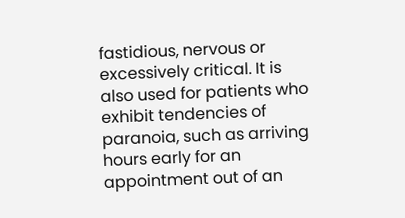fastidious, nervous or excessively critical. It is also used for patients who exhibit tendencies of paranoia, such as arriving hours early for an appointment out of an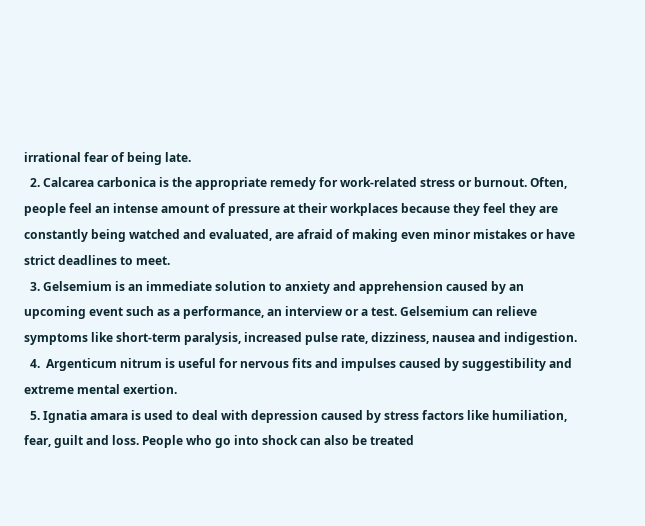irrational fear of being late.
  2. Calcarea carbonica is the appropriate remedy for work-related stress or burnout. Often, people feel an intense amount of pressure at their workplaces because they feel they are constantly being watched and evaluated, are afraid of making even minor mistakes or have strict deadlines to meet.
  3. Gelsemium is an immediate solution to anxiety and apprehension caused by an upcoming event such as a performance, an interview or a test. Gelsemium can relieve symptoms like short-term paralysis, increased pulse rate, dizziness, nausea and indigestion.
  4.  Argenticum nitrum is useful for nervous fits and impulses caused by suggestibility and extreme mental exertion.
  5. Ignatia amara is used to deal with depression caused by stress factors like humiliation, fear, guilt and loss. People who go into shock can also be treated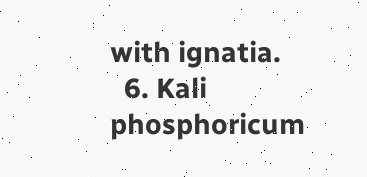with ignatia.
  6. Kali phosphoricum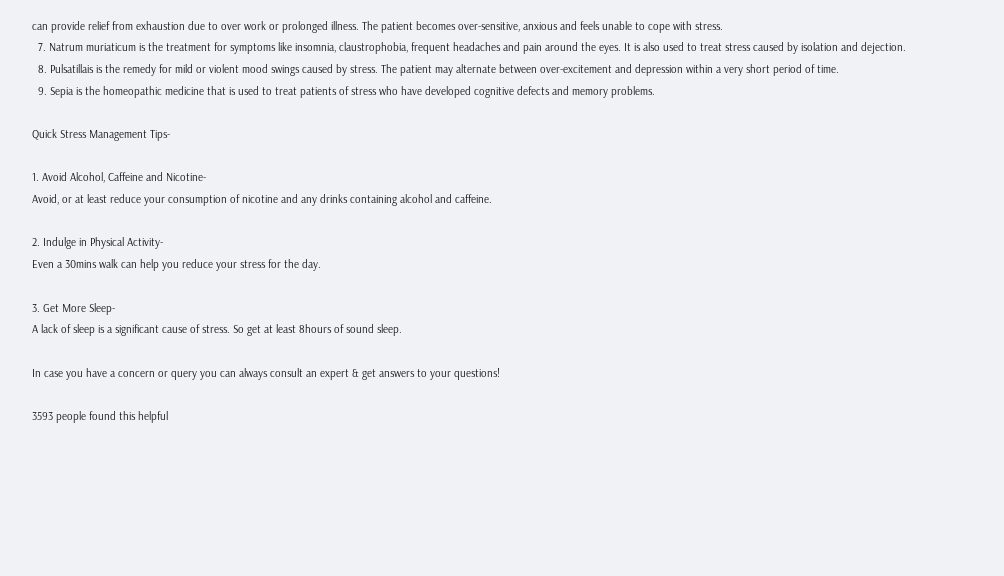can provide relief from exhaustion due to over work or prolonged illness. The patient becomes over-sensitive, anxious and feels unable to cope with stress.
  7. Natrum muriaticum is the treatment for symptoms like insomnia, claustrophobia, frequent headaches and pain around the eyes. It is also used to treat stress caused by isolation and dejection.
  8. Pulsatillais is the remedy for mild or violent mood swings caused by stress. The patient may alternate between over-excitement and depression within a very short period of time.
  9. Sepia is the homeopathic medicine that is used to treat patients of stress who have developed cognitive defects and memory problems.

Quick Stress Management Tips-

1. Avoid Alcohol, Caffeine and Nicotine-
Avoid, or at least reduce your consumption of nicotine and any drinks containing alcohol and caffeine.

2. Indulge in Physical Activity-
Even a 30mins walk can help you reduce your stress for the day.

3. Get More Sleep-
A lack of sleep is a significant cause of stress. So get at least 8hours of sound sleep.

In case you have a concern or query you can always consult an expert & get answers to your questions!

3593 people found this helpful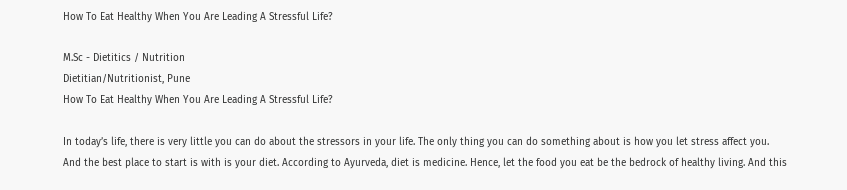How To Eat Healthy When You Are Leading A Stressful Life?

M.Sc - Dietitics / Nutrition
Dietitian/Nutritionist, Pune
How To Eat Healthy When You Are Leading A Stressful Life?

In today’s life, there is very little you can do about the stressors in your life. The only thing you can do something about is how you let stress affect you. And the best place to start is with is your diet. According to Ayurveda, diet is medicine. Hence, let the food you eat be the bedrock of healthy living. And this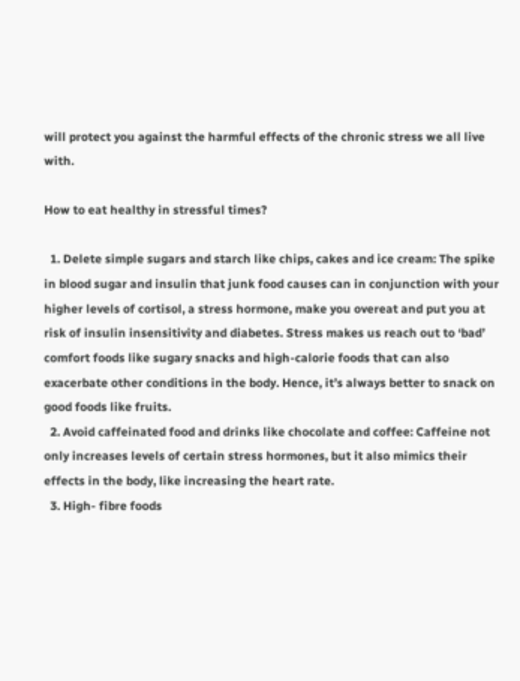will protect you against the harmful effects of the chronic stress we all live with.

How to eat healthy in stressful times?

  1. Delete simple sugars and starch like chips, cakes and ice cream: The spike in blood sugar and insulin that junk food causes can in conjunction with your higher levels of cortisol, a stress hormone, make you overeat and put you at risk of insulin insensitivity and diabetes. Stress makes us reach out to ‘bad’ comfort foods like sugary snacks and high-calorie foods that can also exacerbate other conditions in the body. Hence, it’s always better to snack on good foods like fruits.
  2. Avoid caffeinated food and drinks like chocolate and coffee: Caffeine not only increases levels of certain stress hormones, but it also mimics their effects in the body, like increasing the heart rate.
  3. High- fibre foods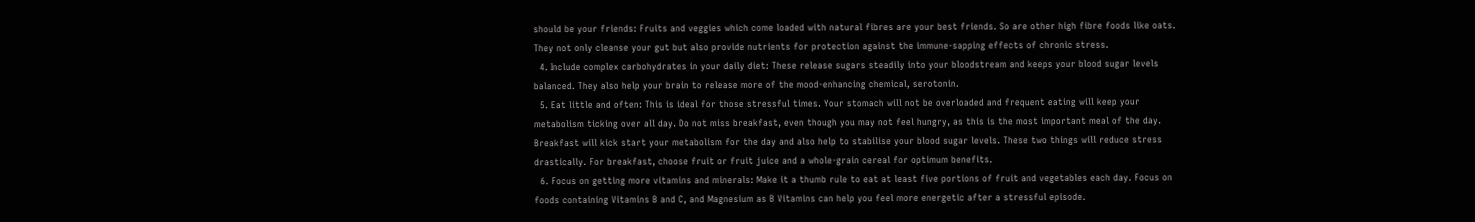should be your friends: Fruits and veggies which come loaded with natural fibres are your best friends. So are other high fibre foods like oats. They not only cleanse your gut but also provide nutrients for protection against the immune-sapping effects of chronic stress.
  4. Include complex carbohydrates in your daily diet: These release sugars steadily into your bloodstream and keeps your blood sugar levels balanced. They also help your brain to release more of the mood-enhancing chemical, serotonin.
  5. Eat little and often: This is ideal for those stressful times. Your stomach will not be overloaded and frequent eating will keep your metabolism ticking over all day. Do not miss breakfast, even though you may not feel hungry, as this is the most important meal of the day. Breakfast will kick start your metabolism for the day and also help to stabilise your blood sugar levels. These two things will reduce stress drastically. For breakfast, choose fruit or fruit juice and a whole-grain cereal for optimum benefits.
  6. Focus on getting more vitamins and minerals: Make it a thumb rule to eat at least five portions of fruit and vegetables each day. Focus on foods containing Vitamins B and C, and Magnesium as B Vitamins can help you feel more energetic after a stressful episode.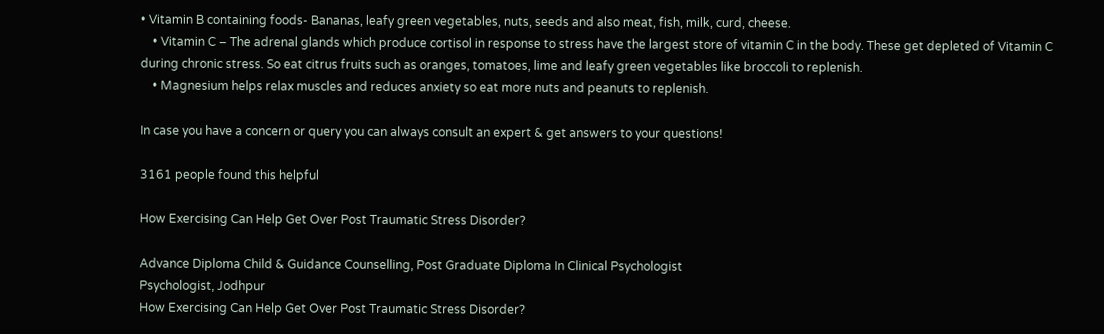• Vitamin B containing foods- Bananas, leafy green vegetables, nuts, seeds and also meat, fish, milk, curd, cheese.
    • Vitamin C – The adrenal glands which produce cortisol in response to stress have the largest store of vitamin C in the body. These get depleted of Vitamin C during chronic stress. So eat citrus fruits such as oranges, tomatoes, lime and leafy green vegetables like broccoli to replenish.
    • Magnesium helps relax muscles and reduces anxiety so eat more nuts and peanuts to replenish.

In case you have a concern or query you can always consult an expert & get answers to your questions!

3161 people found this helpful

How Exercising Can Help Get Over Post Traumatic Stress Disorder?

Advance Diploma Child & Guidance Counselling, Post Graduate Diploma In Clinical Psychologist
Psychologist, Jodhpur
How Exercising Can Help Get Over Post Traumatic Stress Disorder?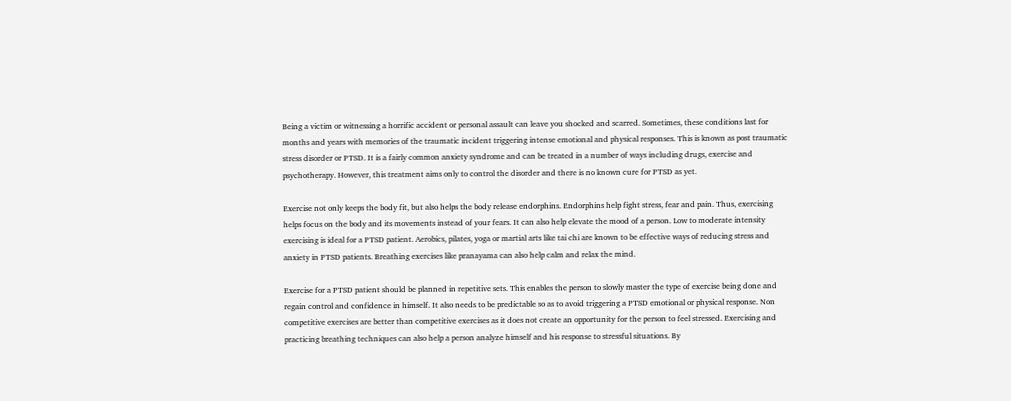Being a victim or witnessing a horrific accident or personal assault can leave you shocked and scarred. Sometimes, these conditions last for months and years with memories of the traumatic incident triggering intense emotional and physical responses. This is known as post traumatic stress disorder or PTSD. It is a fairly common anxiety syndrome and can be treated in a number of ways including drugs, exercise and psychotherapy. However, this treatment aims only to control the disorder and there is no known cure for PTSD as yet.

Exercise not only keeps the body fit, but also helps the body release endorphins. Endorphins help fight stress, fear and pain. Thus, exercising helps focus on the body and its movements instead of your fears. It can also help elevate the mood of a person. Low to moderate intensity exercising is ideal for a PTSD patient. Aerobics, pilates, yoga or martial arts like tai chi are known to be effective ways of reducing stress and anxiety in PTSD patients. Breathing exercises like pranayama can also help calm and relax the mind.

Exercise for a PTSD patient should be planned in repetitive sets. This enables the person to slowly master the type of exercise being done and regain control and confidence in himself. It also needs to be predictable so as to avoid triggering a PTSD emotional or physical response. Non competitive exercises are better than competitive exercises as it does not create an opportunity for the person to feel stressed. Exercising and practicing breathing techniques can also help a person analyze himself and his response to stressful situations. By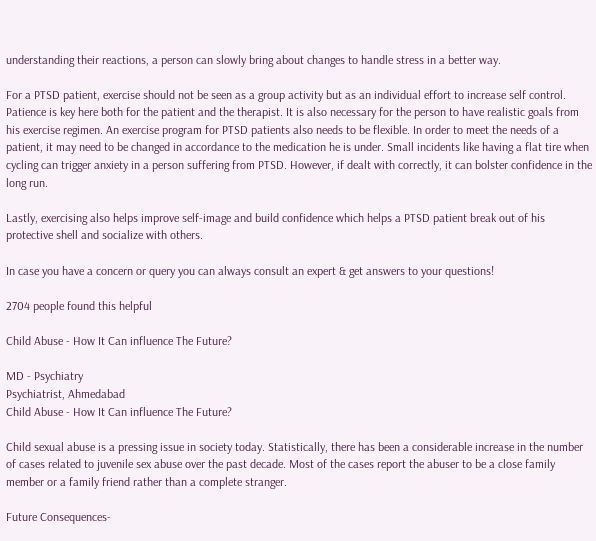understanding their reactions, a person can slowly bring about changes to handle stress in a better way.

For a PTSD patient, exercise should not be seen as a group activity but as an individual effort to increase self control. Patience is key here both for the patient and the therapist. It is also necessary for the person to have realistic goals from his exercise regimen. An exercise program for PTSD patients also needs to be flexible. In order to meet the needs of a patient, it may need to be changed in accordance to the medication he is under. Small incidents like having a flat tire when cycling can trigger anxiety in a person suffering from PTSD. However, if dealt with correctly, it can bolster confidence in the long run.

Lastly, exercising also helps improve self-image and build confidence which helps a PTSD patient break out of his protective shell and socialize with others.

In case you have a concern or query you can always consult an expert & get answers to your questions!

2704 people found this helpful

Child Abuse - How It Can influence The Future?

MD - Psychiatry
Psychiatrist, Ahmedabad
Child Abuse - How It Can influence The Future?

Child sexual abuse is a pressing issue in society today. Statistically, there has been a considerable increase in the number of cases related to juvenile sex abuse over the past decade. Most of the cases report the abuser to be a close family member or a family friend rather than a complete stranger.

Future Consequences-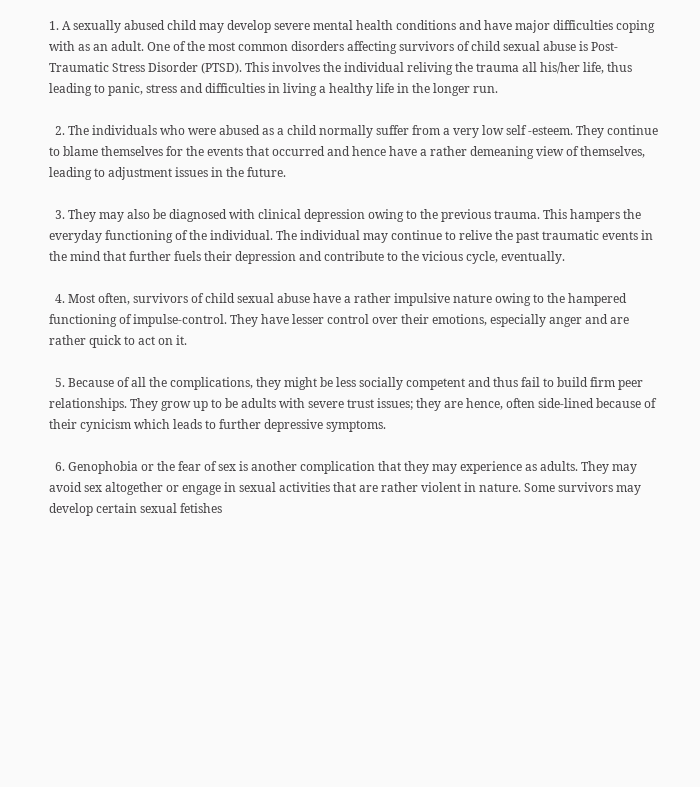1. A sexually abused child may develop severe mental health conditions and have major difficulties coping with as an adult. One of the most common disorders affecting survivors of child sexual abuse is Post-Traumatic Stress Disorder (PTSD). This involves the individual reliving the trauma all his/her life, thus leading to panic, stress and difficulties in living a healthy life in the longer run.

  2. The individuals who were abused as a child normally suffer from a very low self -esteem. They continue to blame themselves for the events that occurred and hence have a rather demeaning view of themselves, leading to adjustment issues in the future.

  3. They may also be diagnosed with clinical depression owing to the previous trauma. This hampers the everyday functioning of the individual. The individual may continue to relive the past traumatic events in the mind that further fuels their depression and contribute to the vicious cycle, eventually.

  4. Most often, survivors of child sexual abuse have a rather impulsive nature owing to the hampered functioning of impulse-control. They have lesser control over their emotions, especially anger and are rather quick to act on it.

  5. Because of all the complications, they might be less socially competent and thus fail to build firm peer relationships. They grow up to be adults with severe trust issues; they are hence, often side-lined because of their cynicism which leads to further depressive symptoms.

  6. Genophobia or the fear of sex is another complication that they may experience as adults. They may avoid sex altogether or engage in sexual activities that are rather violent in nature. Some survivors may develop certain sexual fetishes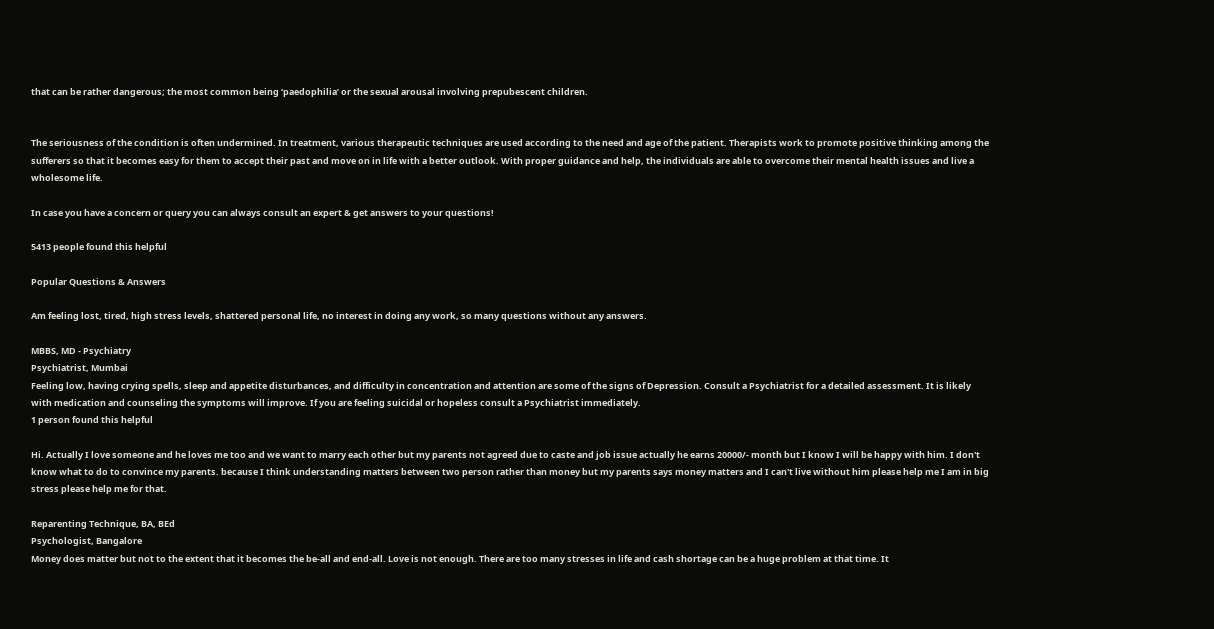that can be rather dangerous; the most common being ‘paedophilia’ or the sexual arousal involving prepubescent children.


The seriousness of the condition is often undermined. In treatment, various therapeutic techniques are used according to the need and age of the patient. Therapists work to promote positive thinking among the sufferers so that it becomes easy for them to accept their past and move on in life with a better outlook. With proper guidance and help, the individuals are able to overcome their mental health issues and live a wholesome life.

In case you have a concern or query you can always consult an expert & get answers to your questions!

5413 people found this helpful

Popular Questions & Answers

Am feeling lost, tired, high stress levels, shattered personal life, no interest in doing any work, so many questions without any answers.

MBBS, MD - Psychiatry
Psychiatrist, Mumbai
Feeling low, having crying spells, sleep and appetite disturbances, and difficulty in concentration and attention are some of the signs of Depression. Consult a Psychiatrist for a detailed assessment. It is likely with medication and counseling the symptoms will improve. If you are feeling suicidal or hopeless consult a Psychiatrist immediately.
1 person found this helpful

Hi. Actually I love someone and he loves me too and we want to marry each other but my parents not agreed due to caste and job issue actually he earns 20000/- month but I know I will be happy with him. I don't know what to do to convince my parents. because I think understanding matters between two person rather than money but my parents says money matters and I can't live without him please help me I am in big stress please help me for that.

Reparenting Technique, BA, BEd
Psychologist, Bangalore
Money does matter but not to the extent that it becomes the be-all and end-all. Love is not enough. There are too many stresses in life and cash shortage can be a huge problem at that time. It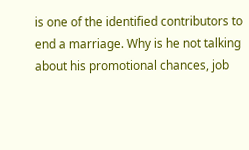is one of the identified contributors to end a marriage. Why is he not talking about his promotional chances, job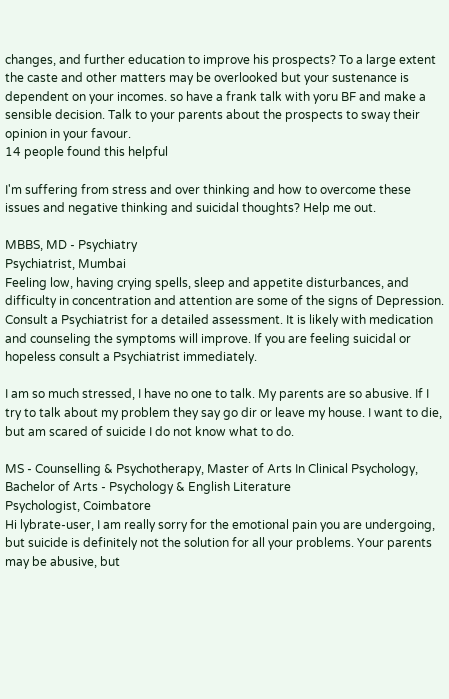changes, and further education to improve his prospects? To a large extent the caste and other matters may be overlooked but your sustenance is dependent on your incomes. so have a frank talk with yoru BF and make a sensible decision. Talk to your parents about the prospects to sway their opinion in your favour.
14 people found this helpful

I'm suffering from stress and over thinking and how to overcome these issues and negative thinking and suicidal thoughts? Help me out.

MBBS, MD - Psychiatry
Psychiatrist, Mumbai
Feeling low, having crying spells, sleep and appetite disturbances, and difficulty in concentration and attention are some of the signs of Depression. Consult a Psychiatrist for a detailed assessment. It is likely with medication and counseling the symptoms will improve. If you are feeling suicidal or hopeless consult a Psychiatrist immediately.

I am so much stressed, I have no one to talk. My parents are so abusive. If I try to talk about my problem they say go dir or leave my house. I want to die, but am scared of suicide I do not know what to do.

MS - Counselling & Psychotherapy, Master of Arts In Clinical Psychology, Bachelor of Arts - Psychology & English Literature
Psychologist, Coimbatore
Hi lybrate-user, I am really sorry for the emotional pain you are undergoing, but suicide is definitely not the solution for all your problems. Your parents may be abusive, but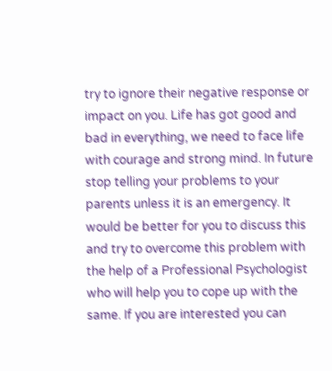try to ignore their negative response or impact on you. Life has got good and bad in everything, we need to face life with courage and strong mind. In future stop telling your problems to your parents unless it is an emergency. It would be better for you to discuss this and try to overcome this problem with the help of a Professional Psychologist who will help you to cope up with the same. If you are interested you can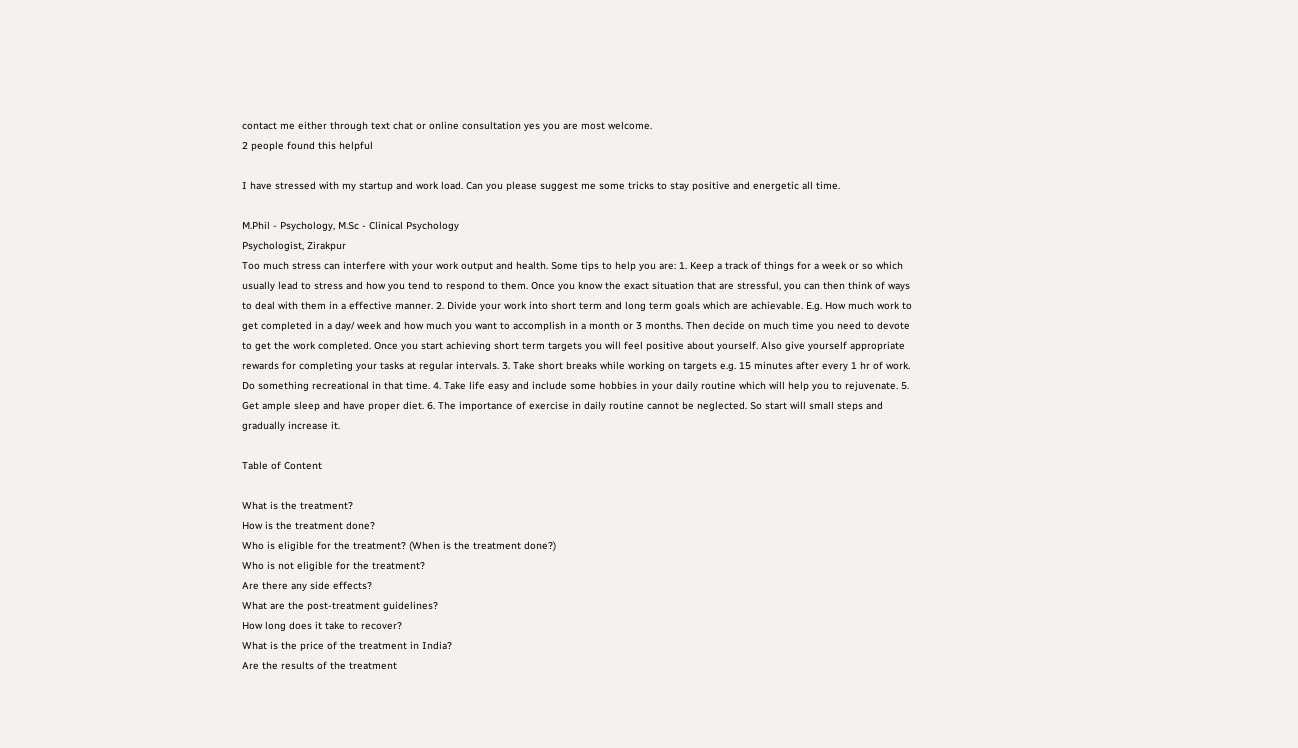contact me either through text chat or online consultation yes you are most welcome.
2 people found this helpful

I have stressed with my startup and work load. Can you please suggest me some tricks to stay positive and energetic all time.

M.Phil - Psychology, M.Sc - Clinical Psychology
Psychologist, Zirakpur
Too much stress can interfere with your work output and health. Some tips to help you are: 1. Keep a track of things for a week or so which usually lead to stress and how you tend to respond to them. Once you know the exact situation that are stressful, you can then think of ways to deal with them in a effective manner. 2. Divide your work into short term and long term goals which are achievable. E.g. How much work to get completed in a day/ week and how much you want to accomplish in a month or 3 months. Then decide on much time you need to devote to get the work completed. Once you start achieving short term targets you will feel positive about yourself. Also give yourself appropriate rewards for completing your tasks at regular intervals. 3. Take short breaks while working on targets e.g. 15 minutes after every 1 hr of work. Do something recreational in that time. 4. Take life easy and include some hobbies in your daily routine which will help you to rejuvenate. 5. Get ample sleep and have proper diet. 6. The importance of exercise in daily routine cannot be neglected. So start will small steps and gradually increase it.

Table of Content

What is the treatment?
How is the treatment done?
Who is eligible for the treatment? (When is the treatment done?)
Who is not eligible for the treatment?
Are there any side effects?
What are the post-treatment guidelines?
How long does it take to recover?
What is the price of the treatment in India?
Are the results of the treatment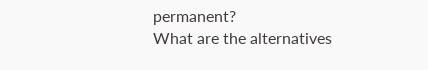permanent?
What are the alternatives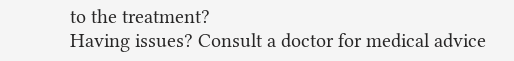to the treatment?
Having issues? Consult a doctor for medical advice